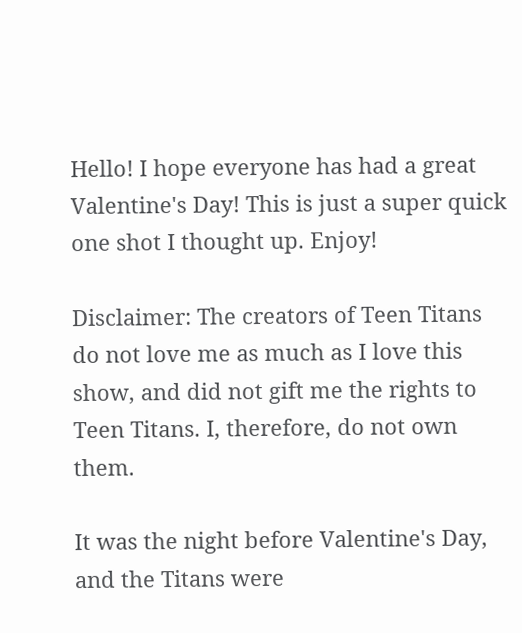Hello! I hope everyone has had a great Valentine's Day! This is just a super quick one shot I thought up. Enjoy!

Disclaimer: The creators of Teen Titans do not love me as much as I love this show, and did not gift me the rights to Teen Titans. I, therefore, do not own them.

It was the night before Valentine's Day, and the Titans were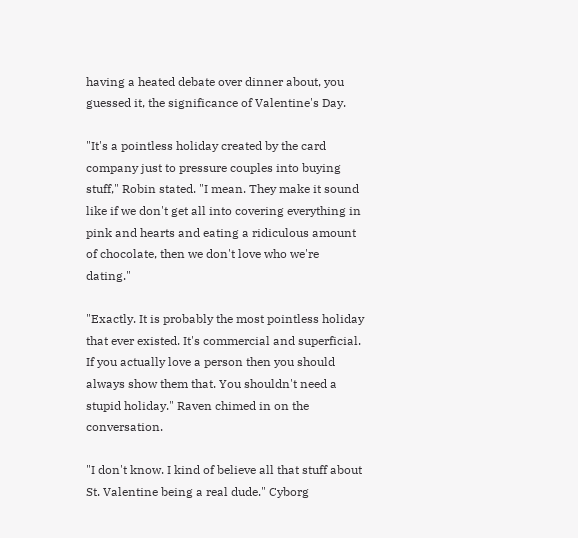having a heated debate over dinner about, you guessed it, the significance of Valentine's Day.

"It's a pointless holiday created by the card company just to pressure couples into buying stuff," Robin stated. "I mean. They make it sound like if we don't get all into covering everything in pink and hearts and eating a ridiculous amount of chocolate, then we don't love who we're dating."

"Exactly. It is probably the most pointless holiday that ever existed. It's commercial and superficial. If you actually love a person then you should always show them that. You shouldn't need a stupid holiday." Raven chimed in on the conversation.

"I don't know. I kind of believe all that stuff about St. Valentine being a real dude." Cyborg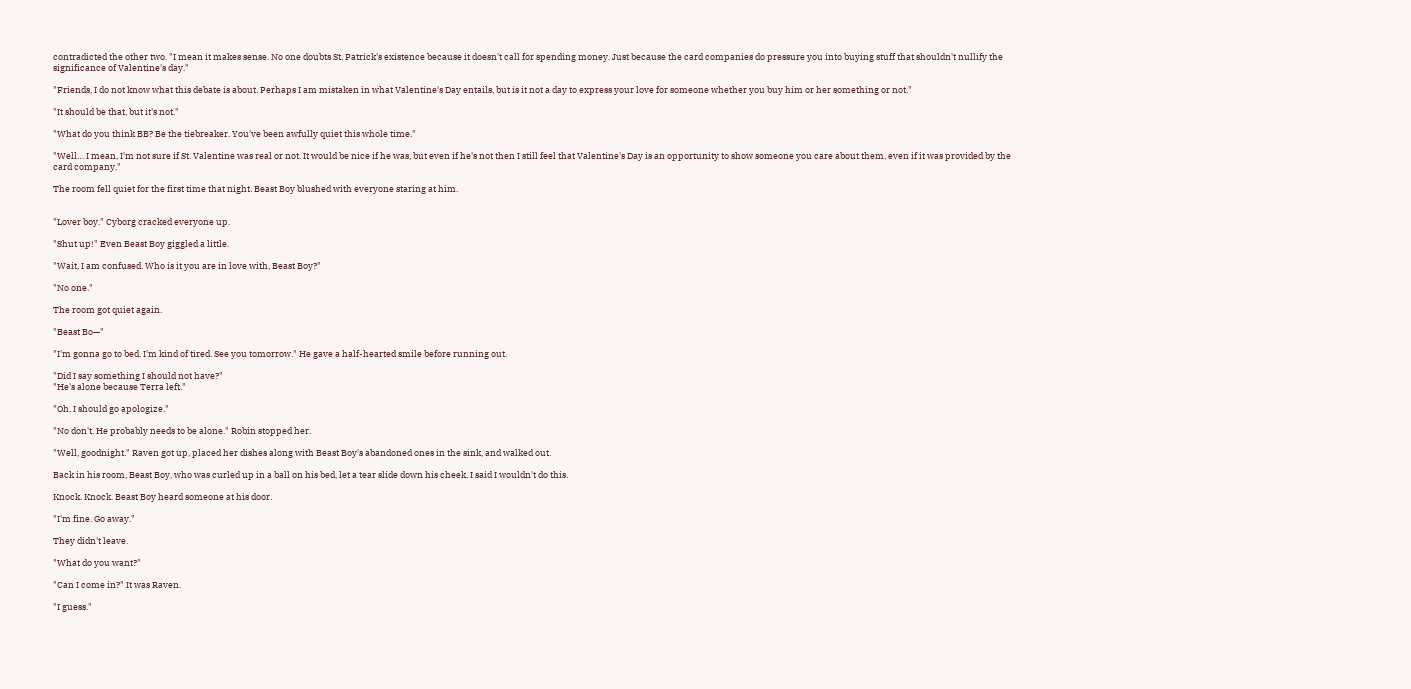contradicted the other two. "I mean it makes sense. No one doubts St. Patrick's existence because it doesn't call for spending money. Just because the card companies do pressure you into buying stuff that shouldn't nullify the significance of Valentine's day."

"Friends, I do not know what this debate is about. Perhaps I am mistaken in what Valentine's Day entails, but is it not a day to express your love for someone whether you buy him or her something or not."

"It should be that, but it's not."

"What do you think BB? Be the tiebreaker. You've been awfully quiet this whole time."

"Well… I mean, I'm not sure if St. Valentine was real or not. It would be nice if he was, but even if he's not then I still feel that Valentine's Day is an opportunity to show someone you care about them, even if it was provided by the card company."

The room fell quiet for the first time that night. Beast Boy blushed with everyone staring at him.


"Lover boy." Cyborg cracked everyone up.

"Shut up!" Even Beast Boy giggled a little.

"Wait, I am confused. Who is it you are in love with, Beast Boy?"

"No one."

The room got quiet again.

"Beast Bo—"

"I'm gonna go to bed. I'm kind of tired. See you tomorrow." He gave a half-hearted smile before running out.

"Did I say something I should not have?"
"He's alone because Terra left."

"Oh. I should go apologize."

"No don't. He probably needs to be alone." Robin stopped her.

"Well, goodnight." Raven got up, placed her dishes along with Beast Boy's abandoned ones in the sink, and walked out.

Back in his room, Beast Boy, who was curled up in a ball on his bed, let a tear slide down his cheek. I said I wouldn't do this.

Knock. Knock. Beast Boy heard someone at his door.

"I'm fine. Go away."

They didn't leave.

"What do you want?"

"Can I come in?" It was Raven.

"I guess."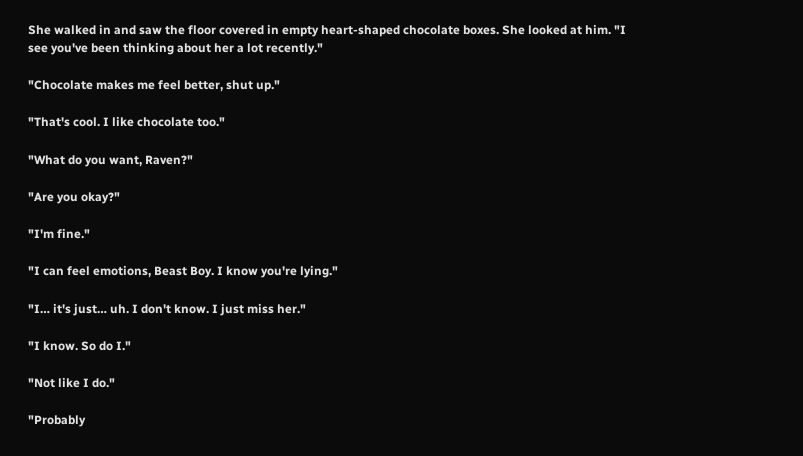She walked in and saw the floor covered in empty heart-shaped chocolate boxes. She looked at him. "I see you've been thinking about her a lot recently."

"Chocolate makes me feel better, shut up."

"That's cool. I like chocolate too."

"What do you want, Raven?"

"Are you okay?"

"I'm fine."

"I can feel emotions, Beast Boy. I know you're lying."

"I… it's just… uh. I don't know. I just miss her."

"I know. So do I."

"Not like I do."

"Probably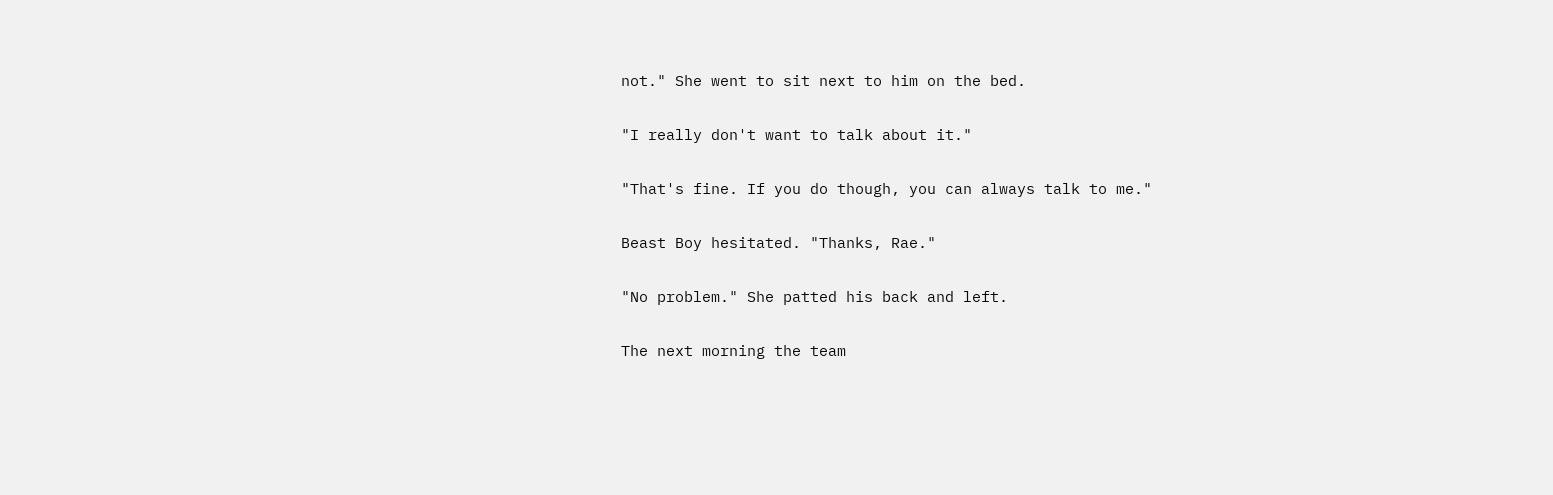not." She went to sit next to him on the bed.

"I really don't want to talk about it."

"That's fine. If you do though, you can always talk to me."

Beast Boy hesitated. "Thanks, Rae."

"No problem." She patted his back and left.

The next morning the team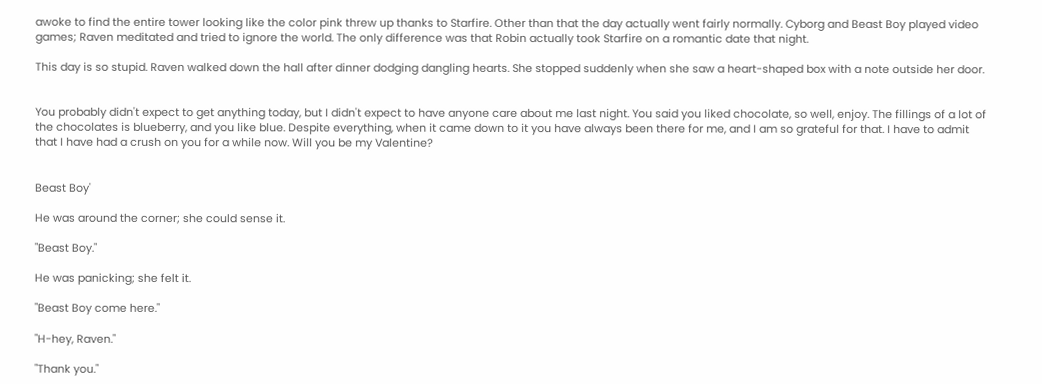awoke to find the entire tower looking like the color pink threw up thanks to Starfire. Other than that the day actually went fairly normally. Cyborg and Beast Boy played video games; Raven meditated and tried to ignore the world. The only difference was that Robin actually took Starfire on a romantic date that night.

This day is so stupid. Raven walked down the hall after dinner dodging dangling hearts. She stopped suddenly when she saw a heart-shaped box with a note outside her door.


You probably didn't expect to get anything today, but I didn't expect to have anyone care about me last night. You said you liked chocolate, so well, enjoy. The fillings of a lot of the chocolates is blueberry, and you like blue. Despite everything, when it came down to it you have always been there for me, and I am so grateful for that. I have to admit that I have had a crush on you for a while now. Will you be my Valentine?


Beast Boy'

He was around the corner; she could sense it.

"Beast Boy."

He was panicking; she felt it.

"Beast Boy come here."

"H-hey, Raven."

"Thank you."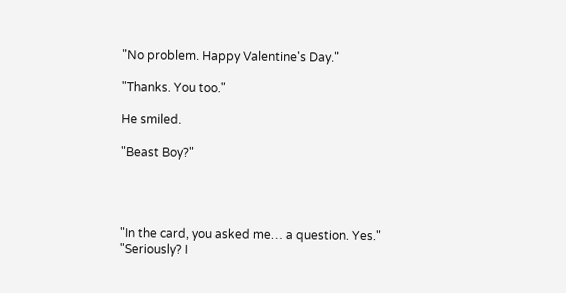"No problem. Happy Valentine's Day."

"Thanks. You too."

He smiled.

"Beast Boy?"




"In the card, you asked me… a question. Yes."
"Seriously? I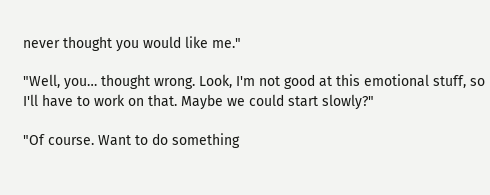never thought you would like me."

"Well, you… thought wrong. Look, I'm not good at this emotional stuff, so I'll have to work on that. Maybe we could start slowly?"

"Of course. Want to do something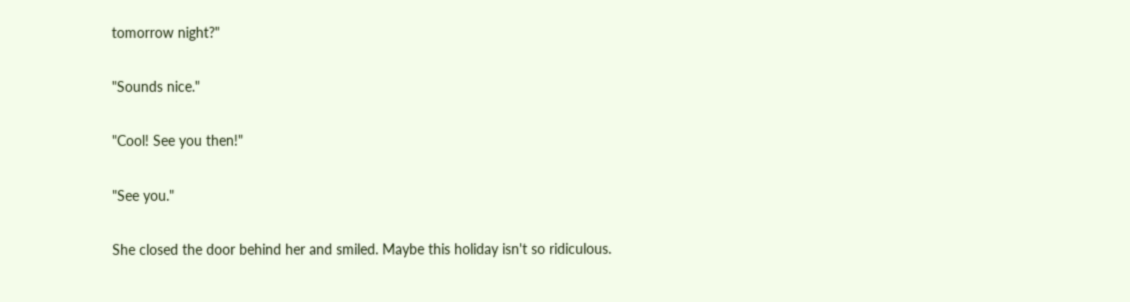tomorrow night?"

"Sounds nice."

"Cool! See you then!"

"See you."

She closed the door behind her and smiled. Maybe this holiday isn't so ridiculous.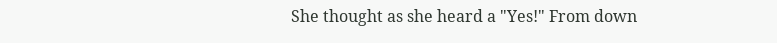She thought as she heard a "Yes!" From down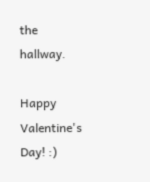the hallway.

Happy Valentine's Day! :)